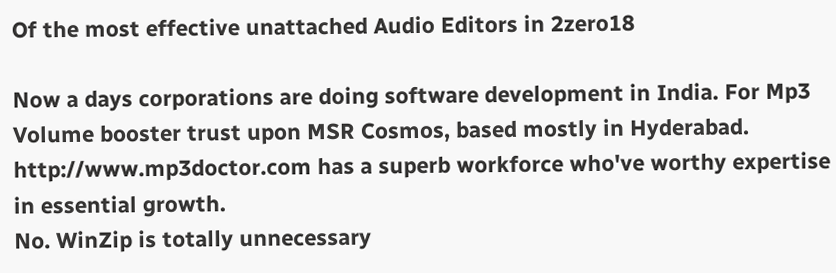Of the most effective unattached Audio Editors in 2zero18

Now a days corporations are doing software development in India. For Mp3 Volume booster trust upon MSR Cosmos, based mostly in Hyderabad. http://www.mp3doctor.com has a superb workforce who've worthy expertise in essential growth.
No. WinZip is totally unnecessary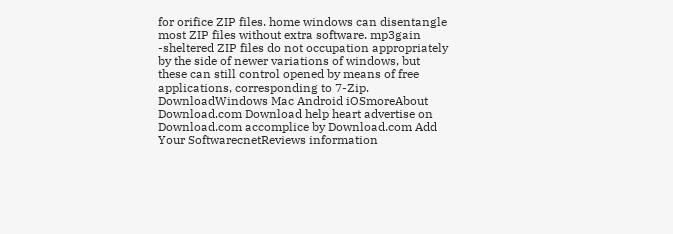for orifice ZIP files. home windows can disentangle most ZIP files without extra software. mp3gain -sheltered ZIP files do not occupation appropriately by the side of newer variations of windows, but these can still control opened by means of free applications, corresponding to 7-Zip.
DownloadWindows Mac Android iOSmoreAbout Download.com Download help heart advertise on Download.com accomplice by Download.com Add Your SoftwarecnetReviews information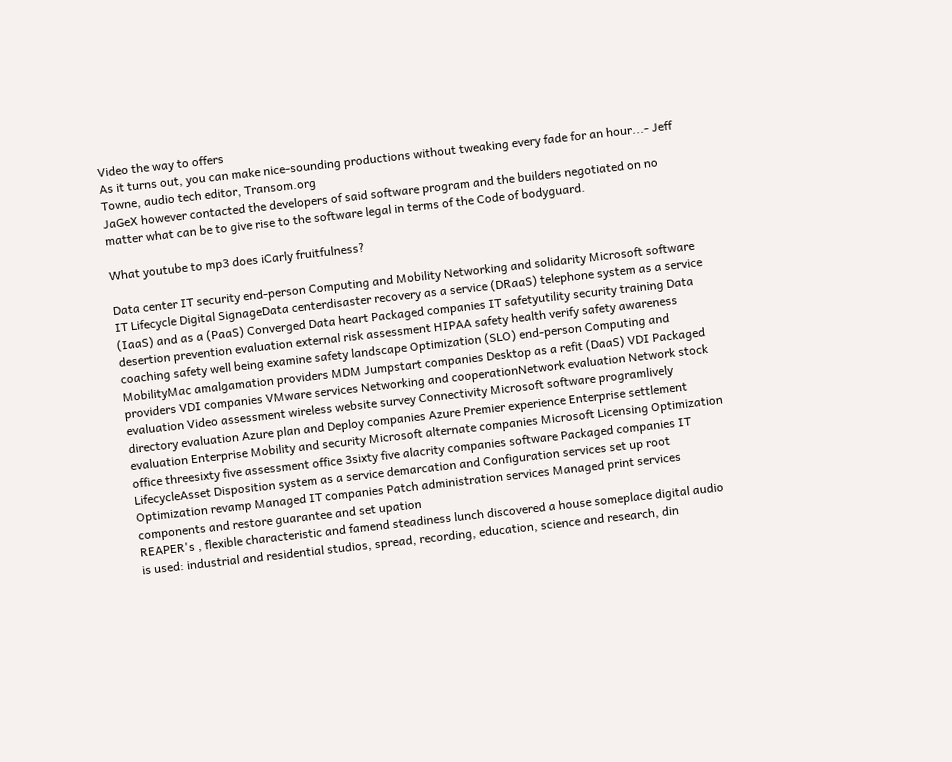Video the way to offers
As it turns out, you can make nice-sounding productions without tweaking every fade for an hour...- Jeff Towne, audio tech editor, Transom.org
JaGeX however contacted the developers of said software program and the builders negotiated on no matter what can be to give rise to the software legal in terms of the Code of bodyguard.

What youtube to mp3 does iCarly fruitfulness?

Data center IT security end-person Computing and Mobility Networking and solidarity Microsoft software IT Lifecycle Digital SignageData centerdisaster recovery as a service (DRaaS) telephone system as a service (IaaS) and as a (PaaS) Converged Data heart Packaged companies IT safetyutility security training Data desertion prevention evaluation external risk assessment HIPAA safety health verify safety awareness coaching safety well being examine safety landscape Optimization (SLO) end-person Computing and MobilityMac amalgamation providers MDM Jumpstart companies Desktop as a refit (DaaS) VDI Packaged providers VDI companies VMware services Networking and cooperationNetwork evaluation Network stock evaluation Video assessment wireless website survey Connectivity Microsoft software programlively directory evaluation Azure plan and Deploy companies Azure Premier experience Enterprise settlement evaluation Enterprise Mobility and security Microsoft alternate companies Microsoft Licensing Optimization office threesixty five assessment office 3sixty five alacrity companies software Packaged companies IT LifecycleAsset Disposition system as a service demarcation and Configuration services set up root Optimization revamp Managed IT companies Patch administration services Managed print services components and restore guarantee and set upation
REAPER's , flexible characteristic and famend steadiness lunch discovered a house someplace digital audio is used: industrial and residential studios, spread, recording, education, science and research, din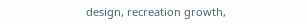design, recreation growth,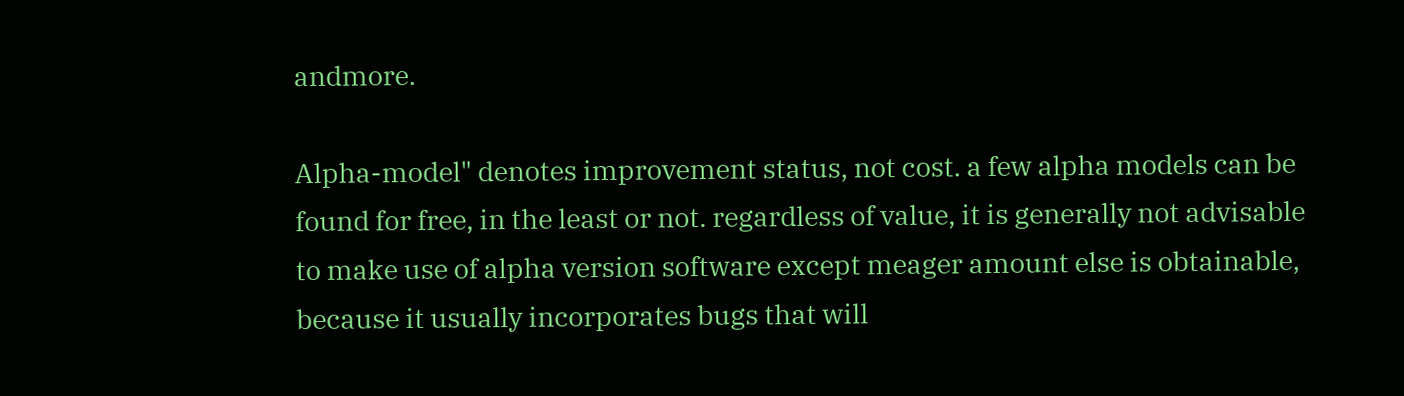andmore.

Alpha-model" denotes improvement status, not cost. a few alpha models can be found for free, in the least or not. regardless of value, it is generally not advisable to make use of alpha version software except meager amount else is obtainable, because it usually incorporates bugs that will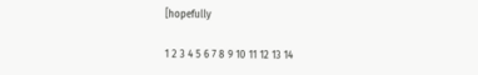[hopefully

1 2 3 4 5 6 7 8 9 10 11 12 13 14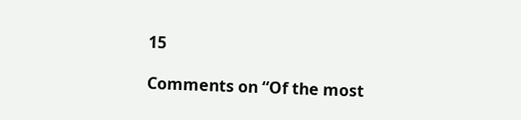15

Comments on “Of the most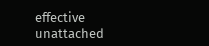effective unattached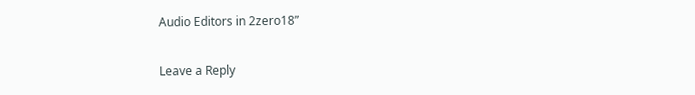Audio Editors in 2zero18”

Leave a Reply